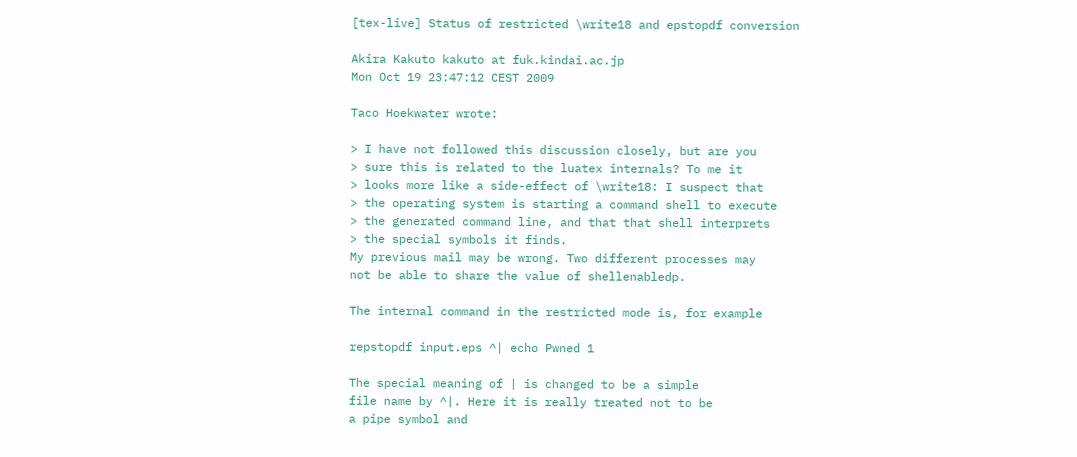[tex-live] Status of restricted \write18 and epstopdf conversion

Akira Kakuto kakuto at fuk.kindai.ac.jp
Mon Oct 19 23:47:12 CEST 2009

Taco Hoekwater wrote:

> I have not followed this discussion closely, but are you
> sure this is related to the luatex internals? To me it
> looks more like a side-effect of \write18: I suspect that
> the operating system is starting a command shell to execute
> the generated command line, and that that shell interprets
> the special symbols it finds.
My previous mail may be wrong. Two different processes may
not be able to share the value of shellenabledp.

The internal command in the restricted mode is, for example

repstopdf input.eps ^| echo Pwned 1

The special meaning of | is changed to be a simple
file name by ^|. Here it is really treated not to be
a pipe symbol and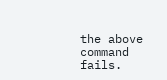the above command fails.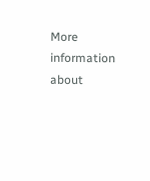More information about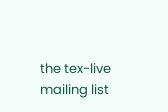the tex-live mailing list